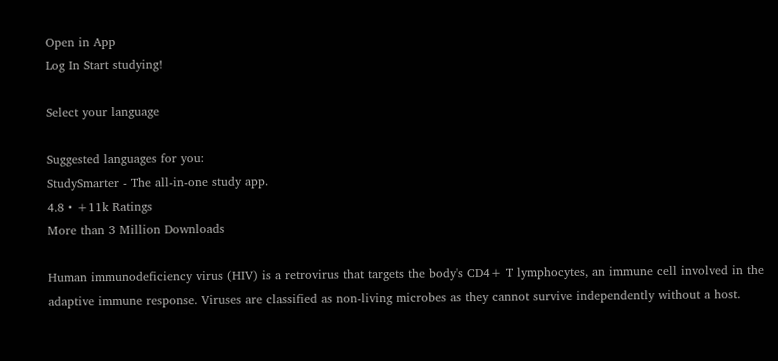Open in App
Log In Start studying!

Select your language

Suggested languages for you:
StudySmarter - The all-in-one study app.
4.8 • +11k Ratings
More than 3 Million Downloads

Human immunodeficiency virus (HIV) is a retrovirus that targets the body's CD4+ T lymphocytes, an immune cell involved in the adaptive immune response. Viruses are classified as non-living microbes as they cannot survive independently without a host.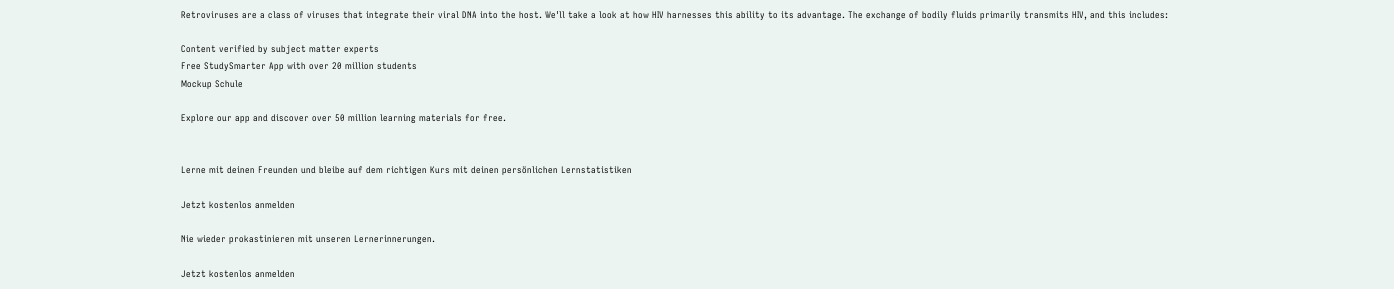Retroviruses are a class of viruses that integrate their viral DNA into the host. We'll take a look at how HIV harnesses this ability to its advantage. The exchange of bodily fluids primarily transmits HIV, and this includes:

Content verified by subject matter experts
Free StudySmarter App with over 20 million students
Mockup Schule

Explore our app and discover over 50 million learning materials for free.


Lerne mit deinen Freunden und bleibe auf dem richtigen Kurs mit deinen persönlichen Lernstatistiken

Jetzt kostenlos anmelden

Nie wieder prokastinieren mit unseren Lernerinnerungen.

Jetzt kostenlos anmelden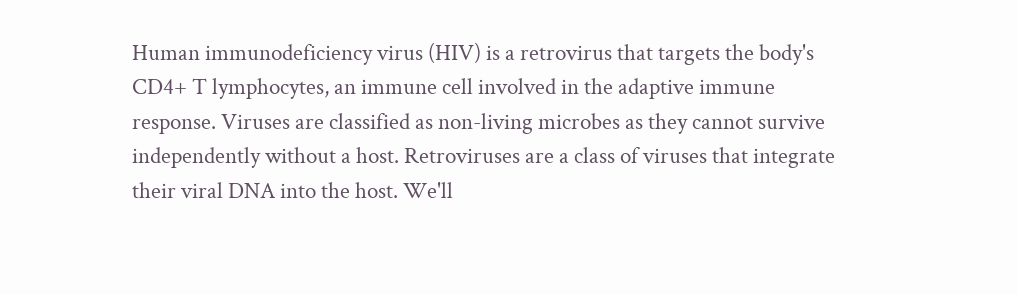Human immunodeficiency virus (HIV) is a retrovirus that targets the body's CD4+ T lymphocytes, an immune cell involved in the adaptive immune response. Viruses are classified as non-living microbes as they cannot survive independently without a host. Retroviruses are a class of viruses that integrate their viral DNA into the host. We'll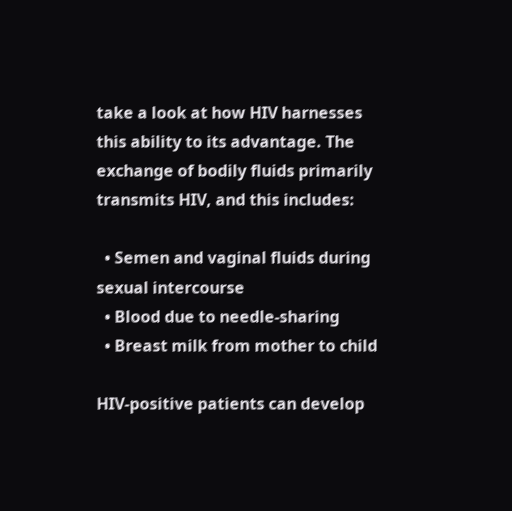take a look at how HIV harnesses this ability to its advantage. The exchange of bodily fluids primarily transmits HIV, and this includes:

  • Semen and vaginal fluids during sexual intercourse
  • Blood due to needle-sharing
  • Breast milk from mother to child

HIV-positive patients can develop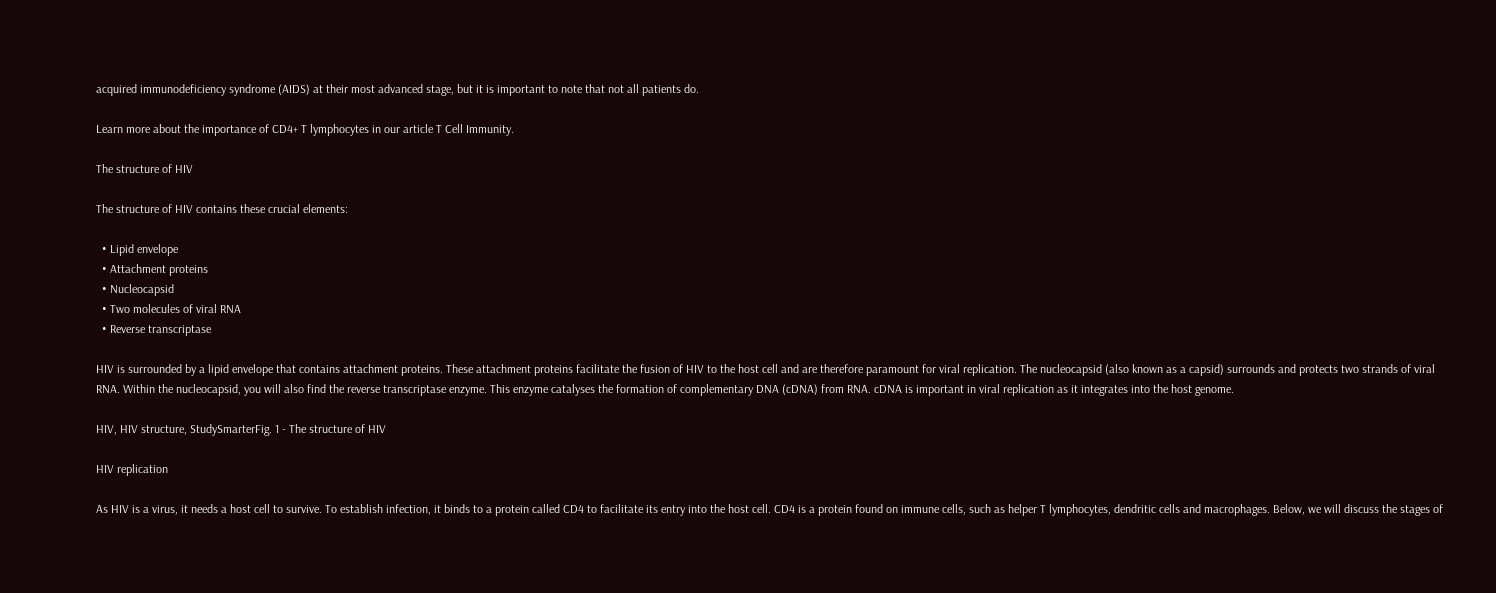acquired immunodeficiency syndrome (AIDS) at their most advanced stage, but it is important to note that not all patients do.

Learn more about the importance of CD4+ T lymphocytes in our article T Cell Immunity.

The structure of HIV

The structure of HIV contains these crucial elements:

  • Lipid envelope
  • Attachment proteins
  • Nucleocapsid
  • Two molecules of viral RNA
  • Reverse transcriptase

HIV is surrounded by a lipid envelope that contains attachment proteins. These attachment proteins facilitate the fusion of HIV to the host cell and are therefore paramount for viral replication. The nucleocapsid (also known as a capsid) surrounds and protects two strands of viral RNA. Within the nucleocapsid, you will also find the reverse transcriptase enzyme. This enzyme catalyses the formation of complementary DNA (cDNA) from RNA. cDNA is important in viral replication as it integrates into the host genome.

HIV, HIV structure, StudySmarterFig. 1 - The structure of HIV

HIV replication

As HIV is a virus, it needs a host cell to survive. To establish infection, it binds to a protein called CD4 to facilitate its entry into the host cell. CD4 is a protein found on immune cells, such as helper T lymphocytes, dendritic cells and macrophages. Below, we will discuss the stages of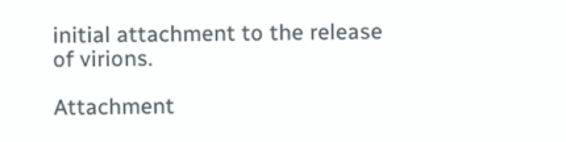initial attachment to the release of virions.

Attachment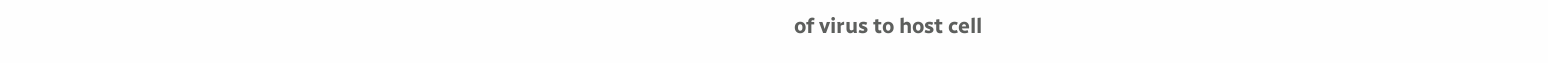of virus to host cell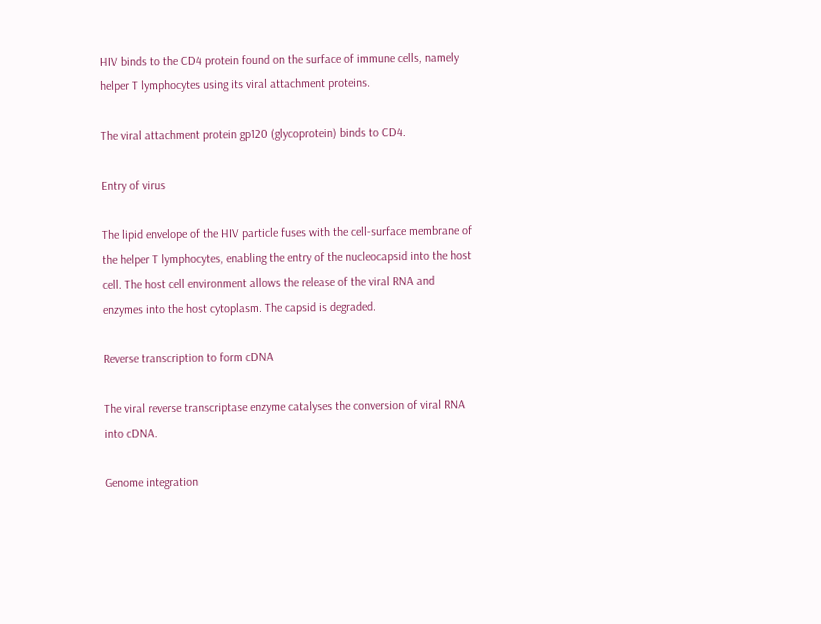HIV binds to the CD4 protein found on the surface of immune cells, namely helper T lymphocytes using its viral attachment proteins.

The viral attachment protein gp120 (glycoprotein) binds to CD4.

Entry of virus

The lipid envelope of the HIV particle fuses with the cell-surface membrane of the helper T lymphocytes, enabling the entry of the nucleocapsid into the host cell. The host cell environment allows the release of the viral RNA and enzymes into the host cytoplasm. The capsid is degraded.

Reverse transcription to form cDNA

The viral reverse transcriptase enzyme catalyses the conversion of viral RNA into cDNA.

Genome integration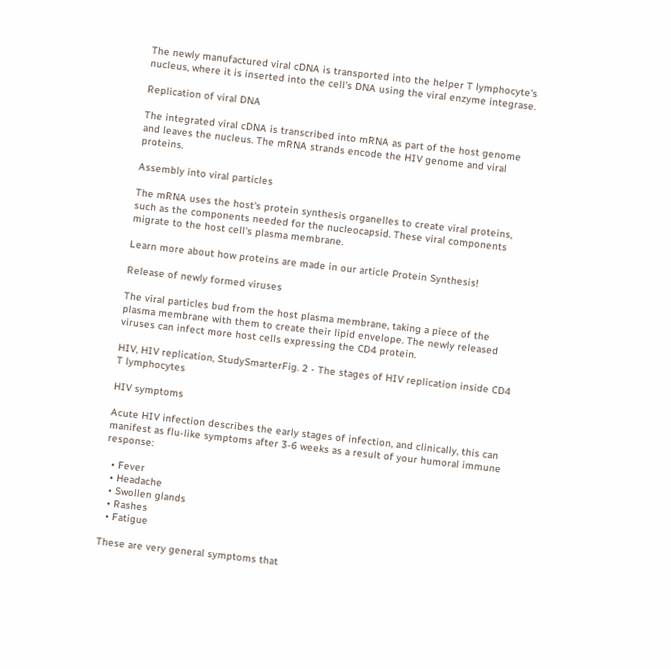The newly manufactured viral cDNA is transported into the helper T lymphocyte's nucleus, where it is inserted into the cell's DNA using the viral enzyme integrase.

Replication of viral DNA

The integrated viral cDNA is transcribed into mRNA as part of the host genome and leaves the nucleus. The mRNA strands encode the HIV genome and viral proteins.

Assembly into viral particles

The mRNA uses the host's protein synthesis organelles to create viral proteins, such as the components needed for the nucleocapsid. These viral components migrate to the host cell's plasma membrane.

Learn more about how proteins are made in our article Protein Synthesis!

Release of newly formed viruses

The viral particles bud from the host plasma membrane, taking a piece of the plasma membrane with them to create their lipid envelope. The newly released viruses can infect more host cells expressing the CD4 protein.

HIV, HIV replication, StudySmarterFig. 2 - The stages of HIV replication inside CD4 T lymphocytes

HIV symptoms

Acute HIV infection describes the early stages of infection, and clinically, this can manifest as flu-like symptoms after 3-6 weeks as a result of your humoral immune response:

  • Fever
  • Headache
  • Swollen glands
  • Rashes
  • Fatigue

These are very general symptoms that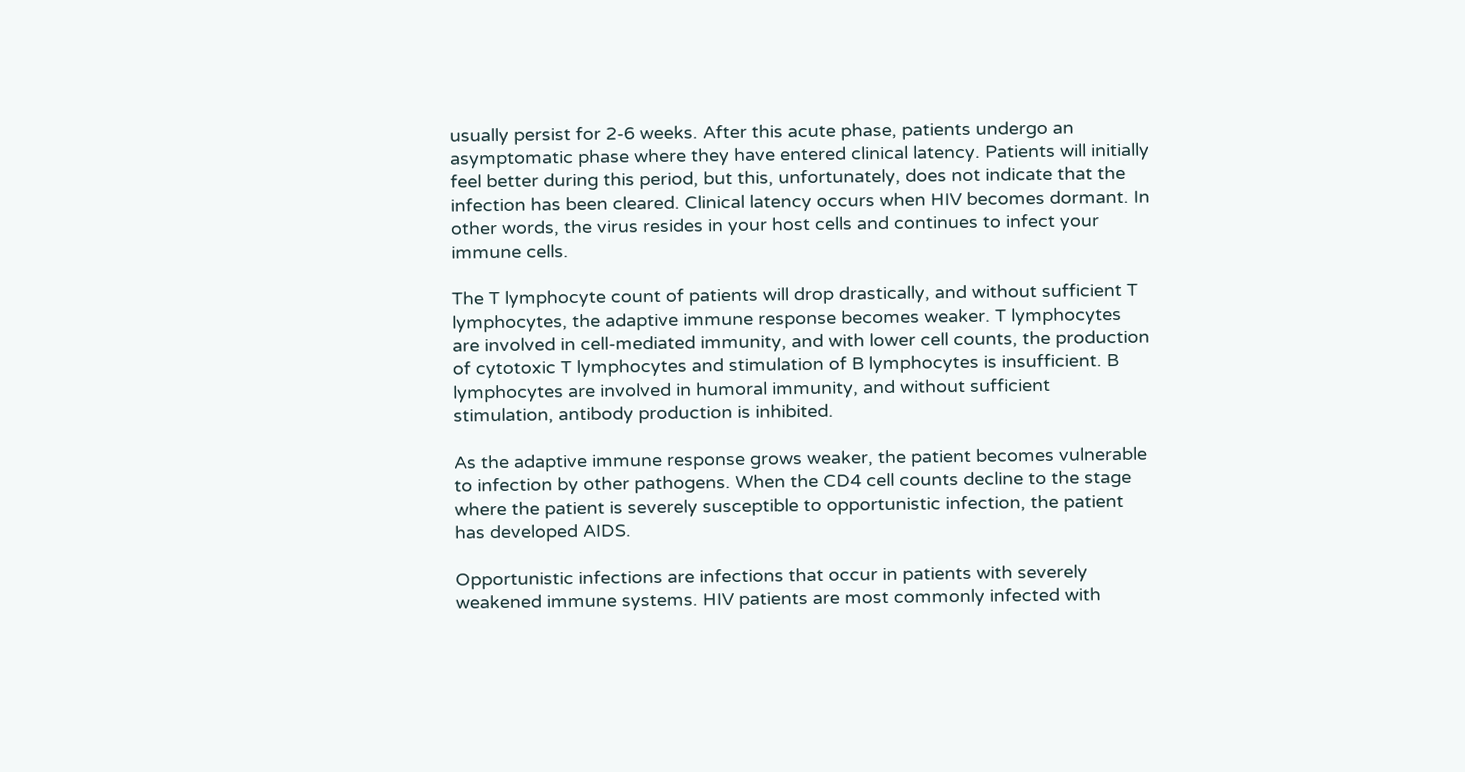usually persist for 2-6 weeks. After this acute phase, patients undergo an asymptomatic phase where they have entered clinical latency. Patients will initially feel better during this period, but this, unfortunately, does not indicate that the infection has been cleared. Clinical latency occurs when HIV becomes dormant. In other words, the virus resides in your host cells and continues to infect your immune cells.

The T lymphocyte count of patients will drop drastically, and without sufficient T lymphocytes, the adaptive immune response becomes weaker. T lymphocytes are involved in cell-mediated immunity, and with lower cell counts, the production of cytotoxic T lymphocytes and stimulation of B lymphocytes is insufficient. B lymphocytes are involved in humoral immunity, and without sufficient stimulation, antibody production is inhibited.

As the adaptive immune response grows weaker, the patient becomes vulnerable to infection by other pathogens. When the CD4 cell counts decline to the stage where the patient is severely susceptible to opportunistic infection, the patient has developed AIDS.

Opportunistic infections are infections that occur in patients with severely weakened immune systems. HIV patients are most commonly infected with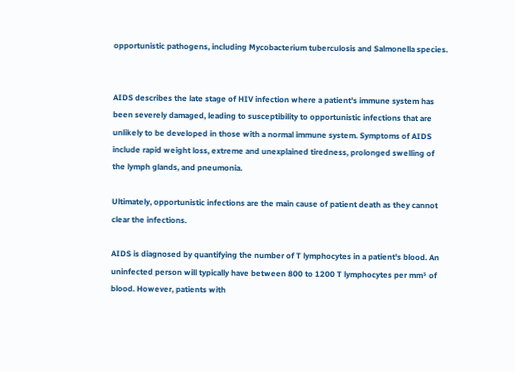opportunistic pathogens, including Mycobacterium tuberculosis and Salmonella species.


AIDS describes the late stage of HIV infection where a patient's immune system has been severely damaged, leading to susceptibility to opportunistic infections that are unlikely to be developed in those with a normal immune system. Symptoms of AIDS include rapid weight loss, extreme and unexplained tiredness, prolonged swelling of the lymph glands, and pneumonia.

Ultimately, opportunistic infections are the main cause of patient death as they cannot clear the infections.

AIDS is diagnosed by quantifying the number of T lymphocytes in a patient's blood. An uninfected person will typically have between 800 to 1200 T lymphocytes per mm³ of blood. However, patients with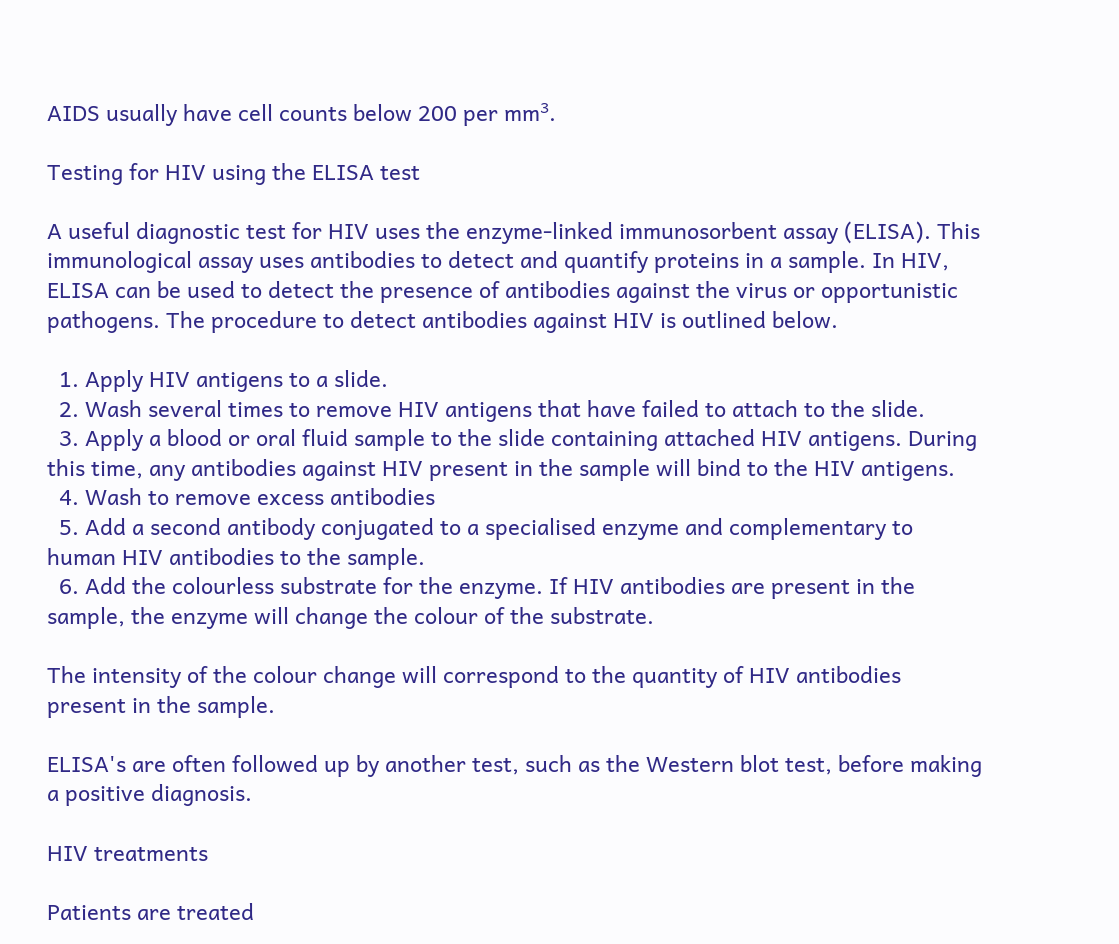AIDS usually have cell counts below 200 per mm³.

Testing for HIV using the ELISA test

A useful diagnostic test for HIV uses the enzyme-linked immunosorbent assay (ELISA). This immunological assay uses antibodies to detect and quantify proteins in a sample. In HIV, ELISA can be used to detect the presence of antibodies against the virus or opportunistic pathogens. The procedure to detect antibodies against HIV is outlined below.

  1. Apply HIV antigens to a slide.
  2. Wash several times to remove HIV antigens that have failed to attach to the slide.
  3. Apply a blood or oral fluid sample to the slide containing attached HIV antigens. During this time, any antibodies against HIV present in the sample will bind to the HIV antigens.
  4. Wash to remove excess antibodies
  5. Add a second antibody conjugated to a specialised enzyme and complementary to human HIV antibodies to the sample.
  6. Add the colourless substrate for the enzyme. If HIV antibodies are present in the sample, the enzyme will change the colour of the substrate.

The intensity of the colour change will correspond to the quantity of HIV antibodies present in the sample.

ELISA's are often followed up by another test, such as the Western blot test, before making a positive diagnosis.

HIV treatments

Patients are treated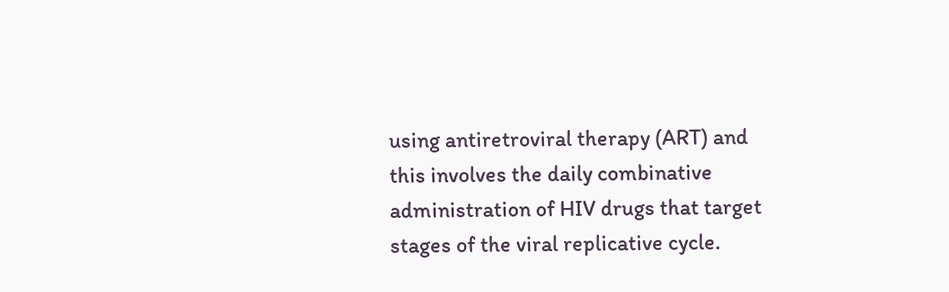using antiretroviral therapy (ART) and this involves the daily combinative administration of HIV drugs that target stages of the viral replicative cycle.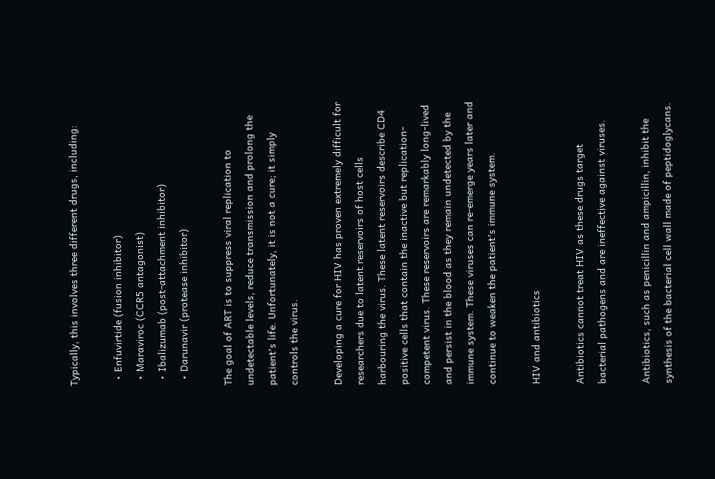Typically, this involves three different drugs, including:

  • Enfuvirtide (fusion inhibitor)
  • Maraviroc (CCR5 antagonist)
  • Ibalizumab (post-attachment inhibitor)
  • Darunavir (protease inhibitor)

The goal of ART is to suppress viral replication to undetectable levels, reduce transmission and prolong the patient's life. Unfortunately, it is not a cure; it simply controls the virus.

Developing a cure for HIV has proven extremely difficult for researchers due to latent reservoirs of host cells harbouring the virus. These latent reservoirs describe CD4 positive cells that contain the inactive but replication-competent virus. These reservoirs are remarkably long-lived and persist in the blood as they remain undetected by the immune system. These viruses can re-emerge years later and continue to weaken the patient's immune system.

HIV and antibiotics

Antibiotics cannot treat HIV as these drugs target bacterial pathogens and are ineffective against viruses.

Antibiotics, such as penicillin and ampicillin, inhibit the synthesis of the bacterial cell wall made of peptidoglycans.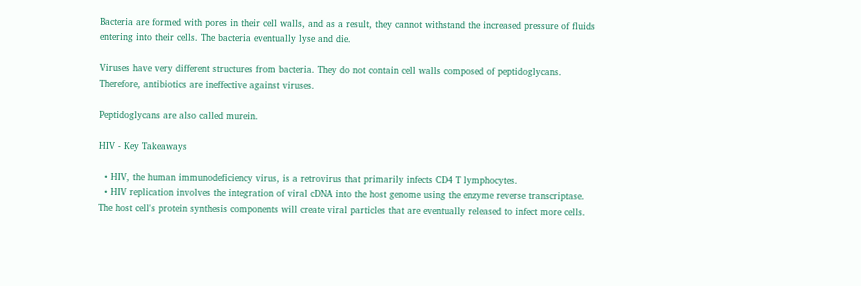Bacteria are formed with pores in their cell walls, and as a result, they cannot withstand the increased pressure of fluids entering into their cells. The bacteria eventually lyse and die.

Viruses have very different structures from bacteria. They do not contain cell walls composed of peptidoglycans. Therefore, antibiotics are ineffective against viruses.

Peptidoglycans are also called murein.

HIV - Key Takeaways

  • HIV, the human immunodeficiency virus, is a retrovirus that primarily infects CD4 T lymphocytes.
  • HIV replication involves the integration of viral cDNA into the host genome using the enzyme reverse transcriptase. The host cell's protein synthesis components will create viral particles that are eventually released to infect more cells.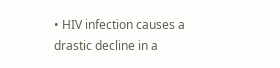• HIV infection causes a drastic decline in a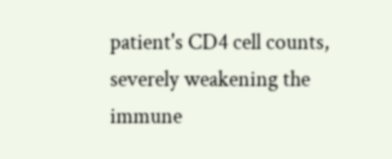patient's CD4 cell counts, severely weakening the immune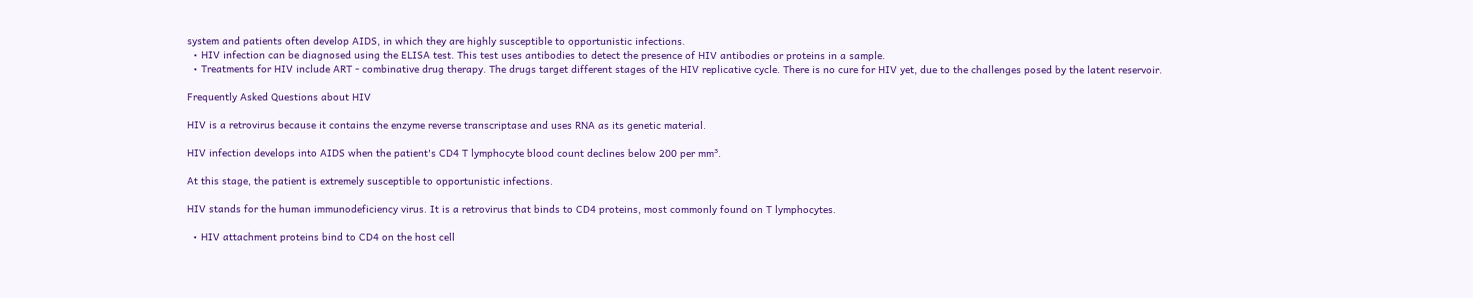system and patients often develop AIDS, in which they are highly susceptible to opportunistic infections.
  • HIV infection can be diagnosed using the ELISA test. This test uses antibodies to detect the presence of HIV antibodies or proteins in a sample.
  • Treatments for HIV include ART - combinative drug therapy. The drugs target different stages of the HIV replicative cycle. There is no cure for HIV yet, due to the challenges posed by the latent reservoir.

Frequently Asked Questions about HIV

HIV is a retrovirus because it contains the enzyme reverse transcriptase and uses RNA as its genetic material.

HIV infection develops into AIDS when the patient's CD4 T lymphocyte blood count declines below 200 per mm³.

At this stage, the patient is extremely susceptible to opportunistic infections.

HIV stands for the human immunodeficiency virus. It is a retrovirus that binds to CD4 proteins, most commonly found on T lymphocytes.

  • HIV attachment proteins bind to CD4 on the host cell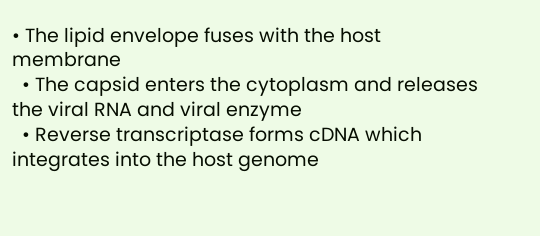• The lipid envelope fuses with the host membrane
  • The capsid enters the cytoplasm and releases the viral RNA and viral enzyme
  • Reverse transcriptase forms cDNA which integrates into the host genome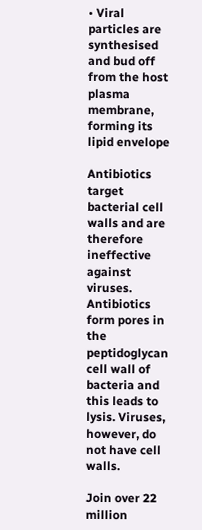• Viral particles are synthesised and bud off from the host plasma membrane, forming its lipid envelope

Antibiotics target bacterial cell walls and are therefore ineffective against viruses. Antibiotics form pores in the peptidoglycan cell wall of bacteria and this leads to lysis. Viruses, however, do not have cell walls.

Join over 22 million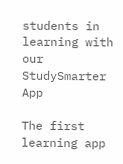students in learning with our StudySmarter App

The first learning app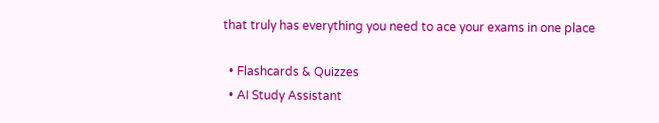that truly has everything you need to ace your exams in one place

  • Flashcards & Quizzes
  • AI Study Assistant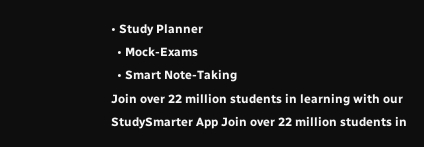• Study Planner
  • Mock-Exams
  • Smart Note-Taking
Join over 22 million students in learning with our StudySmarter App Join over 22 million students in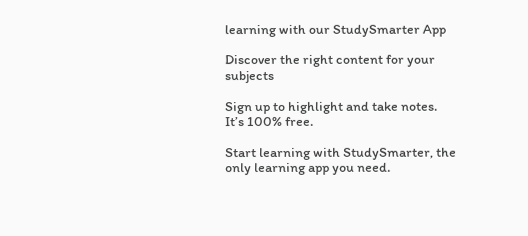learning with our StudySmarter App

Discover the right content for your subjects

Sign up to highlight and take notes. It’s 100% free.

Start learning with StudySmarter, the only learning app you need.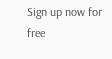Sign up now for free